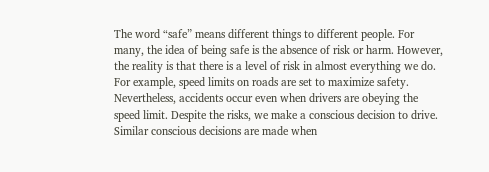The word “safe” means different things to different people. For many, the idea of being safe is the absence of risk or harm. However, the reality is that there is a level of risk in almost everything we do. For example, speed limits on roads are set to maximize safety. Nevertheless, accidents occur even when drivers are obeying the speed limit. Despite the risks, we make a conscious decision to drive. Similar conscious decisions are made when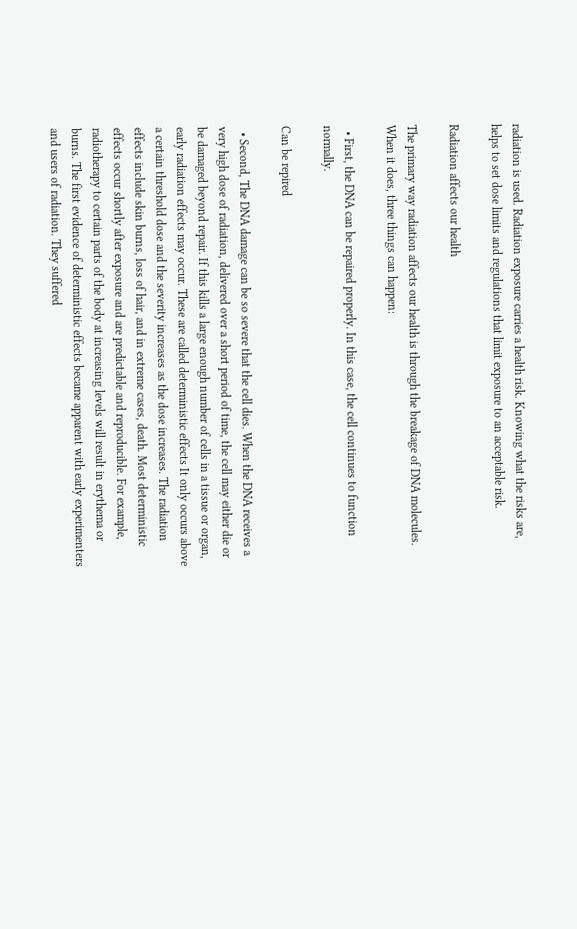radiation is used. Radiation exposure carries a health risk. Knowing what the risks are, helps to set dose limits and regulations that limit exposure to an acceptable risk.

Radiation affects our health

The primary way radiation affects our health is through the breakage of DNA molecules. When it does, three things can happen:

  • First, the DNA can be repaired properly. In this case, the cell continues to function normally.

Can be repired

  • Second, The DNA damage can be so severe that the cell dies. When the DNA receives a very high dose of radiation, delivered over a short period of time, the cell may either die or be damaged beyond repair. If this kills a large enough number of cells in a tissue or organ, early radiation effects may occur. These are called deterministic effects It only occurs above a certain threshold dose and the severity increases as the dose increases. The radiation effects include skin burns, loss of hair, and in extreme cases, death. Most deterministic effects occur shortly after exposure and are predictable and reproducible. For example, radiotherapy to certain parts of the body at increasing levels will result in erythema or burns. The first evidence of deterministic effects became apparent with early experimenters and users of radiation. They suffered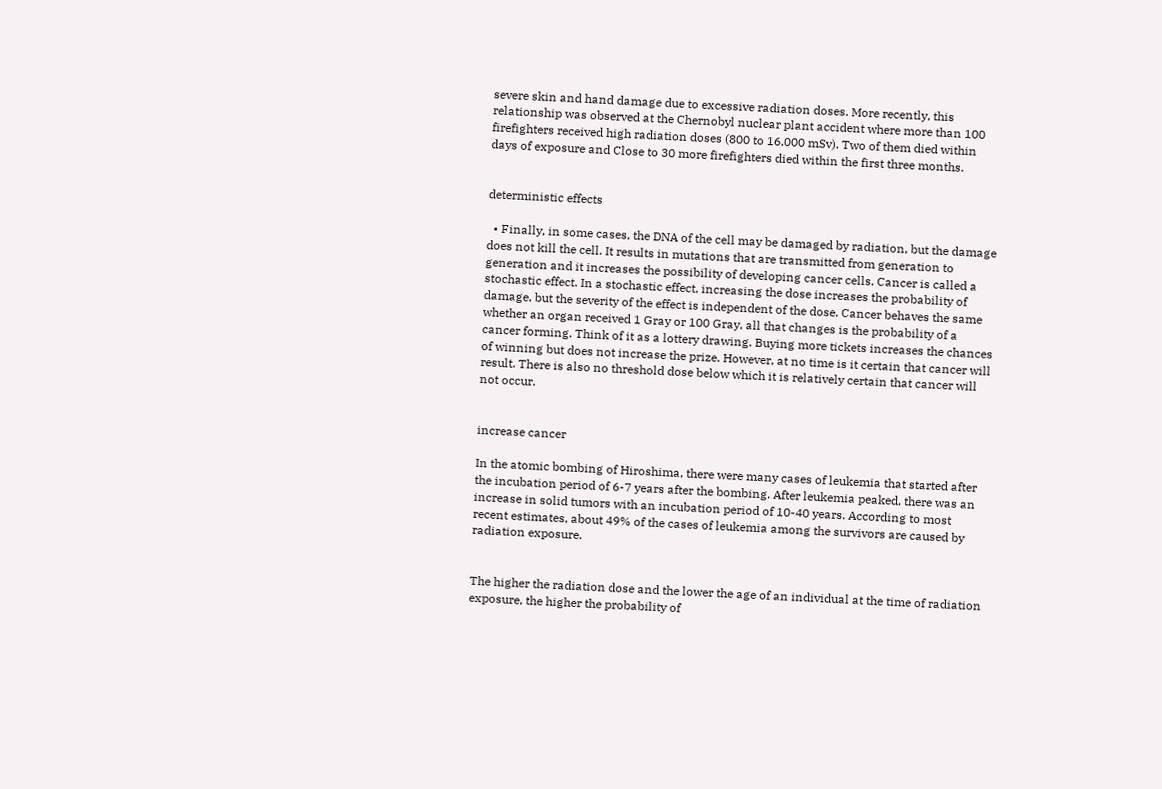severe skin and hand damage due to excessive radiation doses. More recently, this relationship was observed at the Chernobyl nuclear plant accident where more than 100 firefighters received high radiation doses (800 to 16,000 mSv). Two of them died within days of exposure and Close to 30 more firefighters died within the first three months.


deterministic effects

  • Finally, in some cases, the DNA of the cell may be damaged by radiation, but the damage does not kill the cell. It results in mutations that are transmitted from generation to generation and it increases the possibility of developing cancer cells. Cancer is called a stochastic effect. In a stochastic effect, increasing the dose increases the probability of damage, but the severity of the effect is independent of the dose. Cancer behaves the same whether an organ received 1 Gray or 100 Gray, all that changes is the probability of a cancer forming. Think of it as a lottery drawing. Buying more tickets increases the chances of winning but does not increase the prize. However, at no time is it certain that cancer will result. There is also no threshold dose below which it is relatively certain that cancer will not occur.


increase cancer

In the atomic bombing of Hiroshima, there were many cases of leukemia that started after the incubation period of 6-7 years after the bombing. After leukemia peaked, there was an increase in solid tumors with an incubation period of 10-40 years. According to most recent estimates, about 49% of the cases of leukemia among the survivors are caused by radiation exposure.


The higher the radiation dose and the lower the age of an individual at the time of radiation exposure, the higher the probability of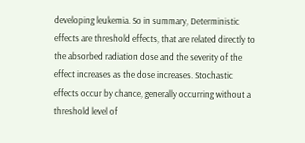developing leukemia. So in summary, Deterministic effects are threshold effects, that are related directly to the absorbed radiation dose and the severity of the effect increases as the dose increases. Stochastic effects occur by chance, generally occurring without a threshold level of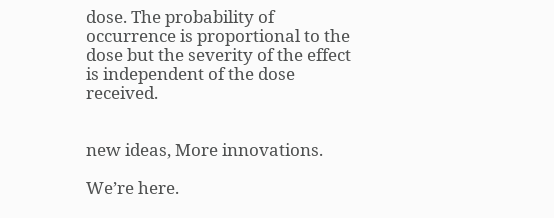dose. The probability of occurrence is proportional to the dose but the severity of the effect is independent of the dose received.


new ideas, More innovations.

We’re here.